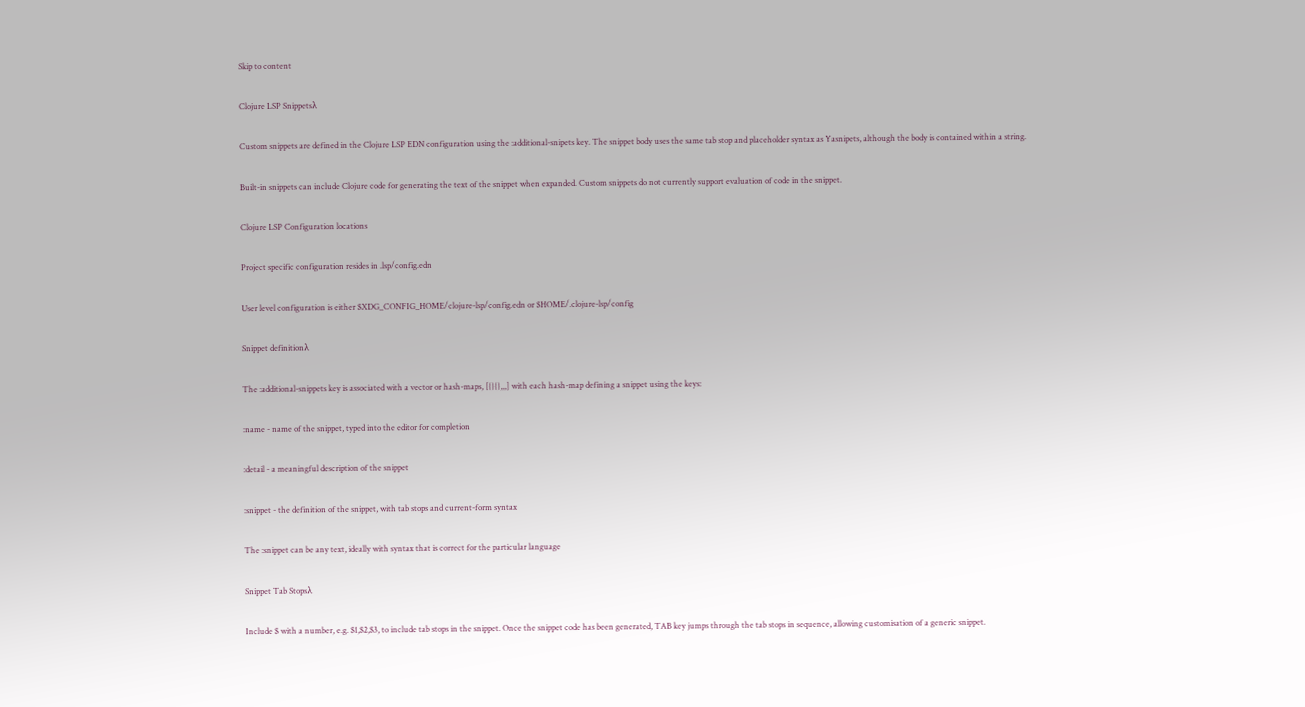Skip to content

Clojure LSP Snippetsλ

Custom snippets are defined in the Clojure LSP EDN configuration using the :additional-snipets key. The snippet body uses the same tab stop and placeholder syntax as Yasnipets, although the body is contained within a string.

Built-in snippets can include Clojure code for generating the text of the snippet when expanded. Custom snippets do not currently support evaluation of code in the snippet.

Clojure LSP Configuration locations

Project specific configuration resides in .lsp/config.edn

User level configuration is either $XDG_CONFIG_HOME/clojure-lsp/config.edn or $HOME/.clojure-lsp/config

Snippet definitionλ

The :additional-snippets key is associated with a vector or hash-maps, [{}{},,,] with each hash-map defining a snippet using the keys:

:name - name of the snippet, typed into the editor for completion

:detail - a meaningful description of the snippet

:snippet - the definition of the snippet, with tab stops and current-form syntax

The :snippet can be any text, ideally with syntax that is correct for the particular language

Snippet Tab Stopsλ

Include $ with a number, e.g. $1,$2,$3, to include tab stops in the snippet. Once the snippet code has been generated, TAB key jumps through the tab stops in sequence, allowing customisation of a generic snippet.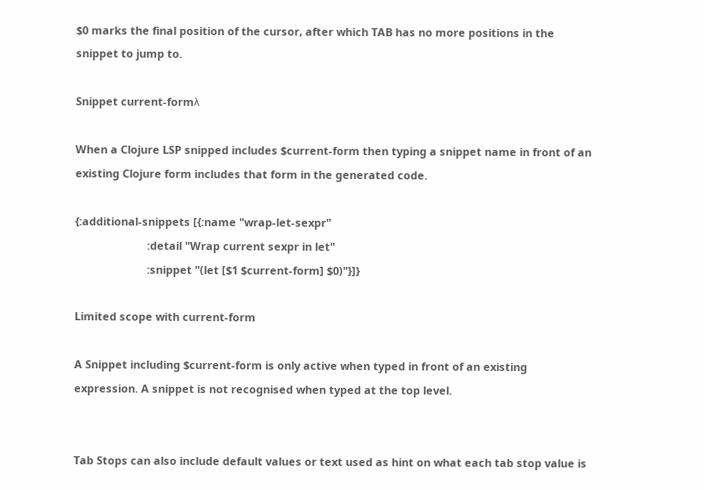$0 marks the final position of the cursor, after which TAB has no more positions in the snippet to jump to.

Snippet current-formλ

When a Clojure LSP snipped includes $current-form then typing a snippet name in front of an existing Clojure form includes that form in the generated code.

{:additional-snippets [{:name "wrap-let-sexpr"
                        :detail "Wrap current sexpr in let"
                        :snippet "(let [$1 $current-form] $0)"}]}

Limited scope with current-form

A Snippet including $current-form is only active when typed in front of an existing expression. A snippet is not recognised when typed at the top level.


Tab Stops can also include default values or text used as hint on what each tab stop value is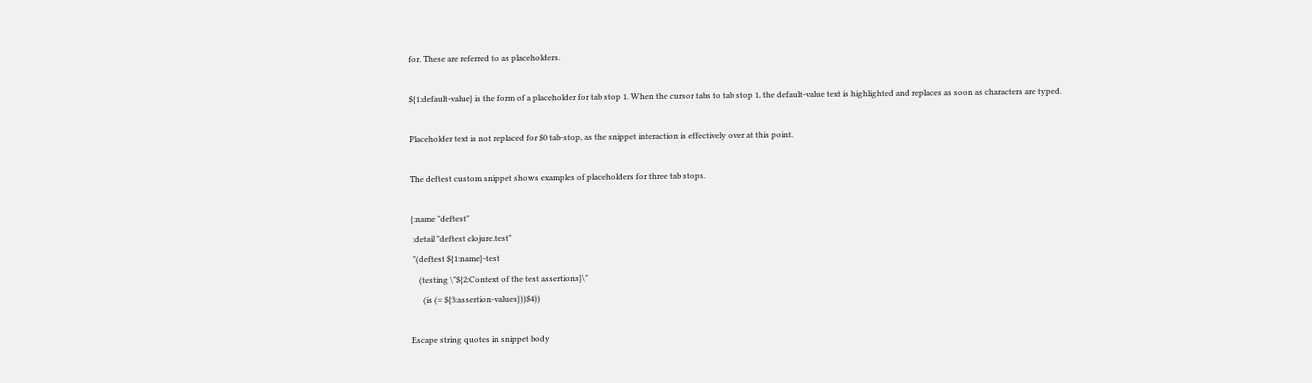for. These are referred to as placeholders.

${1:default-value} is the form of a placeholder for tab stop 1. When the cursor tabs to tab stop 1, the default-value text is highlighted and replaces as soon as characters are typed.

Placeholder text is not replaced for $0 tab-stop, as the snippet interaction is effectively over at this point.

The deftest custom snippet shows examples of placeholders for three tab stops.

{:name "deftest"
 :detail "deftest clojure.test"
 "(deftest ${1:name}-test
    (testing \"${2:Context of the test assertions}\"
      (is (= ${3:assertion-values}))$4))

Escape string quotes in snippet body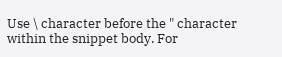Use \ character before the " character within the snippet body. For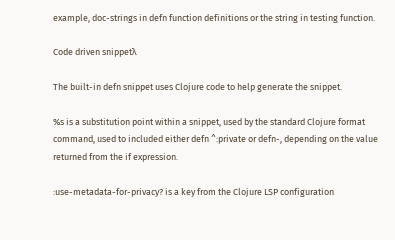example, doc-strings in defn function definitions or the string in testing function.

Code driven snippetλ

The built-in defn snippet uses Clojure code to help generate the snippet.

%s is a substitution point within a snippet, used by the standard Clojure format command, used to included either defn ^:private or defn-, depending on the value returned from the if expression.

:use-metadata-for-privacy? is a key from the Clojure LSP configuration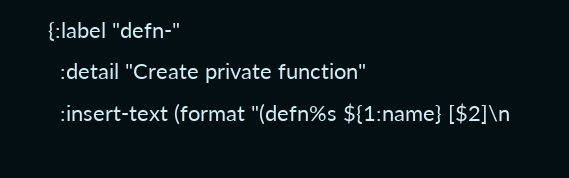{:label "defn-"
  :detail "Create private function"
  :insert-text (format "(defn%s ${1:name} [$2]\n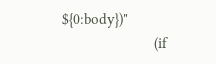${0:body})"
                       (if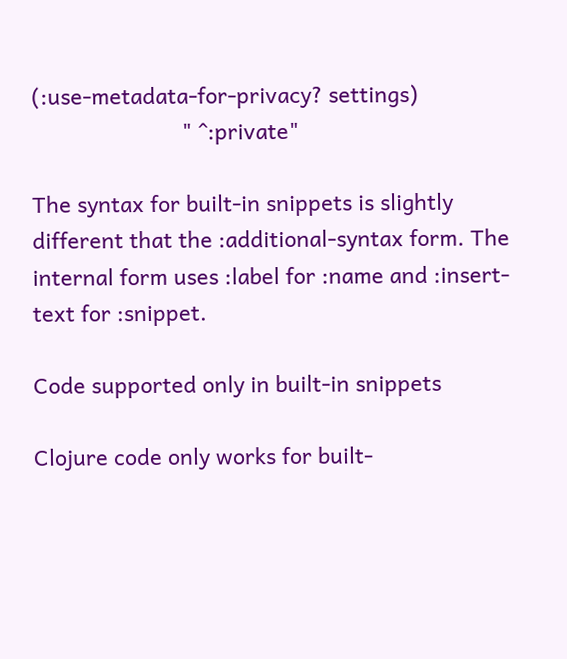(:use-metadata-for-privacy? settings)
                         " ^:private"

The syntax for built-in snippets is slightly different that the :additional-syntax form. The internal form uses :label for :name and :insert-text for :snippet.

Code supported only in built-in snippets

Clojure code only works for built-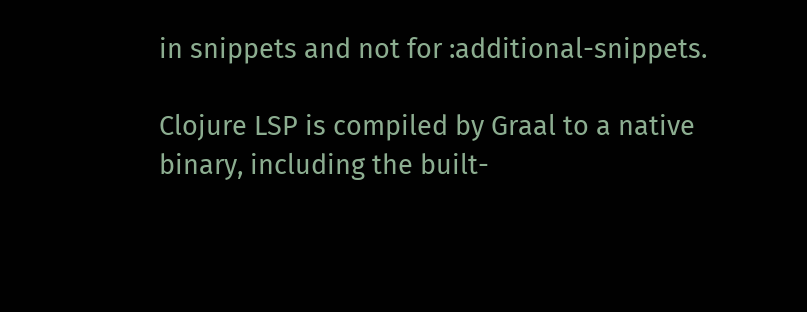in snippets and not for :additional-snippets.

Clojure LSP is compiled by Graal to a native binary, including the built-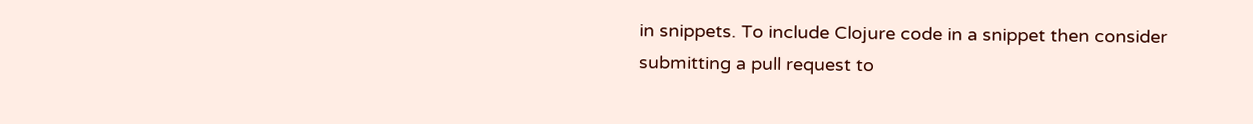in snippets. To include Clojure code in a snippet then consider submitting a pull request to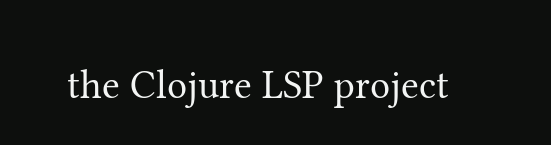the Clojure LSP project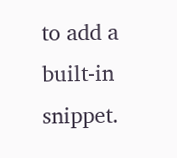to add a built-in snippet.